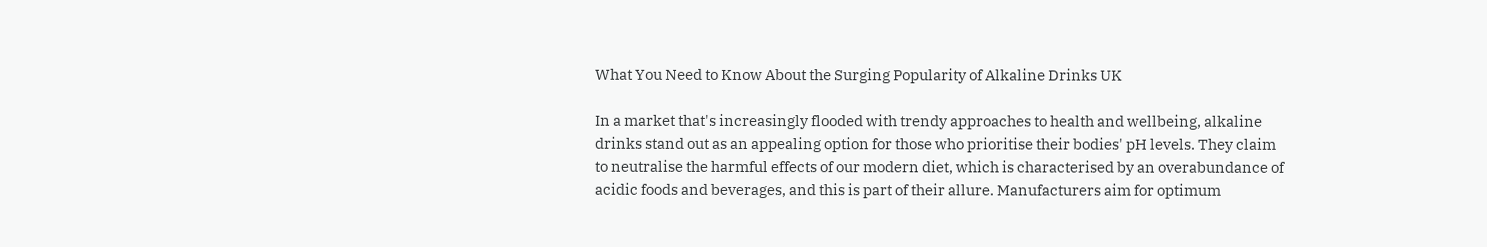What You Need to Know About the Surging Popularity of Alkaline Drinks UK

In a market that's increasingly flooded with trendy approaches to health and wellbeing, alkaline drinks stand out as an appealing option for those who prioritise their bodies' pH levels. They claim to neutralise the harmful effects of our modern diet, which is characterised by an overabundance of acidic foods and beverages, and this is part of their allure. Manufacturers aim for optimum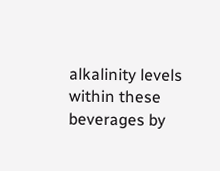alkalinity levels within these beverages by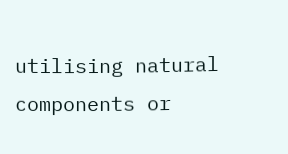utilising natural components or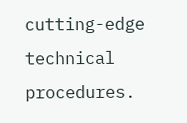cutting-edge technical procedures.